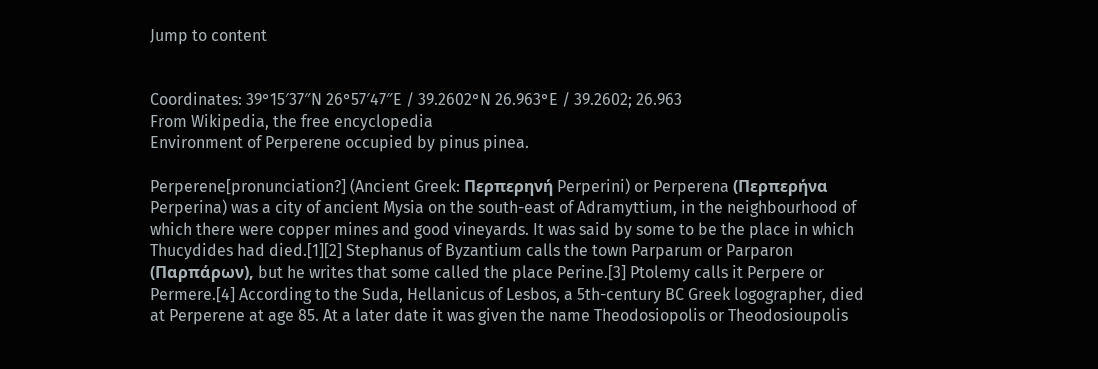Jump to content


Coordinates: 39°15′37″N 26°57′47″E / 39.2602°N 26.963°E / 39.2602; 26.963
From Wikipedia, the free encyclopedia
Environment of Perperene occupied by pinus pinea.

Perperene[pronunciation?] (Ancient Greek: Περπερηνή Perperini) or Perperena (Περπερήνα Perperina) was a city of ancient Mysia on the south-east of Adramyttium, in the neighbourhood of which there were copper mines and good vineyards. It was said by some to be the place in which Thucydides had died.[1][2] Stephanus of Byzantium calls the town Parparum or Parparon (Παρπάρων), but he writes that some called the place Perine.[3] Ptolemy calls it Perpere or Permere.[4] According to the Suda, Hellanicus of Lesbos, a 5th-century BC Greek logographer, died at Perperene at age 85. At a later date it was given the name Theodosiopolis or Theodosioupolis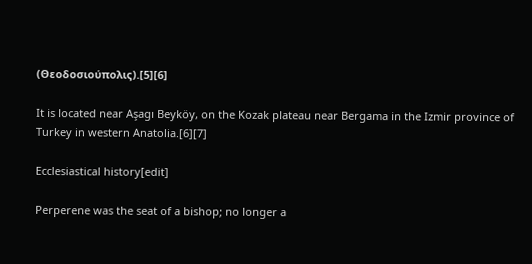(Θεοδοσιούπολις).[5][6]

It is located near Aşagı Beyköy, on the Kozak plateau near Bergama in the Izmir province of Turkey in western Anatolia.[6][7]

Ecclesiastical history[edit]

Perperene was the seat of a bishop; no longer a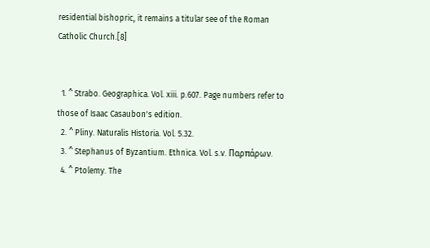residential bishopric, it remains a titular see of the Roman Catholic Church.[8]


  1. ^ Strabo. Geographica. Vol. xiii. p.607. Page numbers refer to those of Isaac Casaubon's edition.
  2. ^ Pliny. Naturalis Historia. Vol. 5.32.
  3. ^ Stephanus of Byzantium. Ethnica. Vol. s.v. Παρπάρων.
  4. ^ Ptolemy. The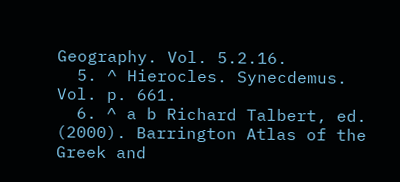Geography. Vol. 5.2.16.
  5. ^ Hierocles. Synecdemus. Vol. p. 661.
  6. ^ a b Richard Talbert, ed. (2000). Barrington Atlas of the Greek and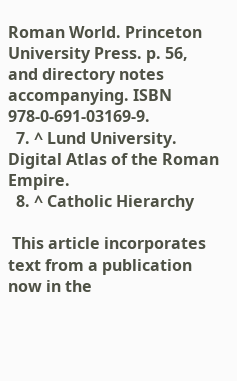Roman World. Princeton University Press. p. 56, and directory notes accompanying. ISBN 978-0-691-03169-9.
  7. ^ Lund University. Digital Atlas of the Roman Empire.
  8. ^ Catholic Hierarchy

 This article incorporates text from a publication now in the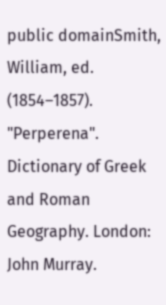public domainSmith, William, ed. (1854–1857). "Perperena". Dictionary of Greek and Roman Geography. London: John Murray.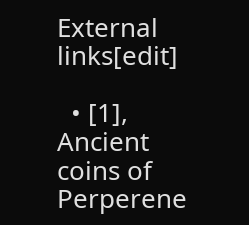External links[edit]

  • [1], Ancient coins of Perperene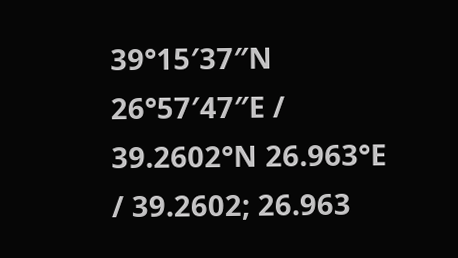39°15′37″N 26°57′47″E / 39.2602°N 26.963°E / 39.2602; 26.963